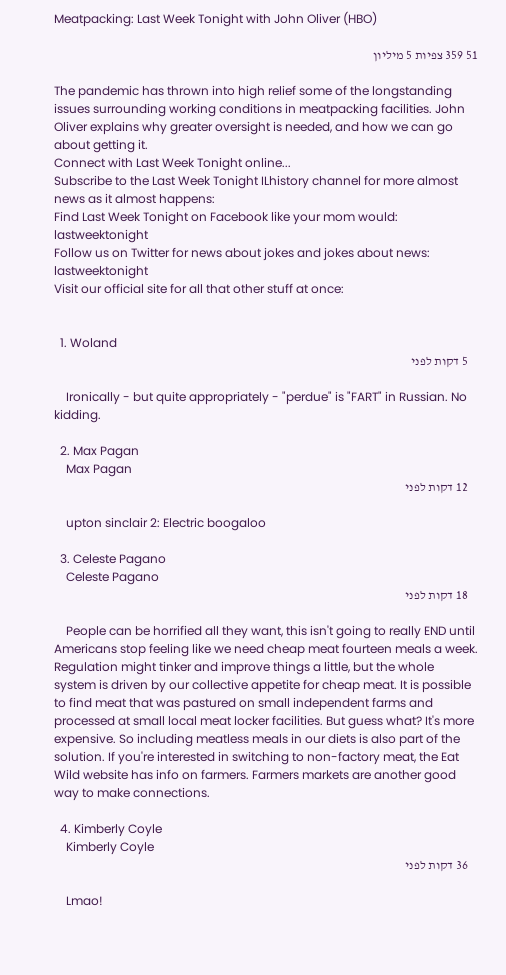Meatpacking: Last Week Tonight with John Oliver (HBO)

51 359 צפיות 5 מיליון

The pandemic has thrown into high relief some of the longstanding issues surrounding working conditions in meatpacking facilities. John Oliver explains why greater oversight is needed, and how we can go about getting it.
Connect with Last Week Tonight online...
Subscribe to the Last Week Tonight ILhistory channel for more almost news as it almost happens:
Find Last Week Tonight on Facebook like your mom would: lastweektonight
Follow us on Twitter for news about jokes and jokes about news: lastweektonight
Visit our official site for all that other stuff at once:


  1. Woland
    5 דקות לפני

    Ironically - but quite appropriately - "perdue" is "FART" in Russian. No kidding.

  2. Max Pagan
    Max Pagan
    12 דקות לפני

    upton sinclair 2: Electric boogaloo

  3. Celeste Pagano
    Celeste Pagano
    18 דקות לפני

    People can be horrified all they want, this isn't going to really END until Americans stop feeling like we need cheap meat fourteen meals a week. Regulation might tinker and improve things a little, but the whole system is driven by our collective appetite for cheap meat. It is possible to find meat that was pastured on small independent farms and processed at small local meat locker facilities. But guess what? It's more expensive. So including meatless meals in our diets is also part of the solution. If you're interested in switching to non-factory meat, the Eat Wild website has info on farmers. Farmers markets are another good way to make connections.

  4. Kimberly Coyle
    Kimberly Coyle
    36 דקות לפני

    Lmao!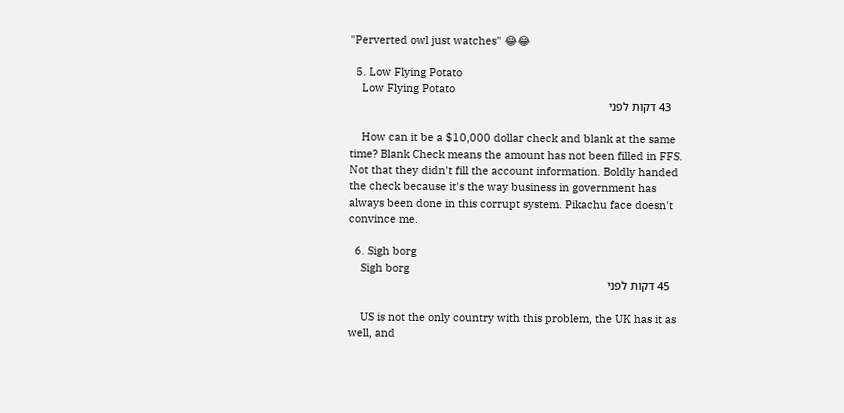"Perverted owl just watches" 😂😂

  5. Low Flying Potato
    Low Flying Potato
    43 דקות לפני

    How can it be a $10,000 dollar check and blank at the same time? Blank Check means the amount has not been filled in FFS. Not that they didn't fill the account information. Boldly handed the check because it's the way business in government has always been done in this corrupt system. Pikachu face doesn't convince me.

  6. Sigh borg
    Sigh borg
    45 דקות לפני

    US is not the only country with this problem, the UK has it as well, and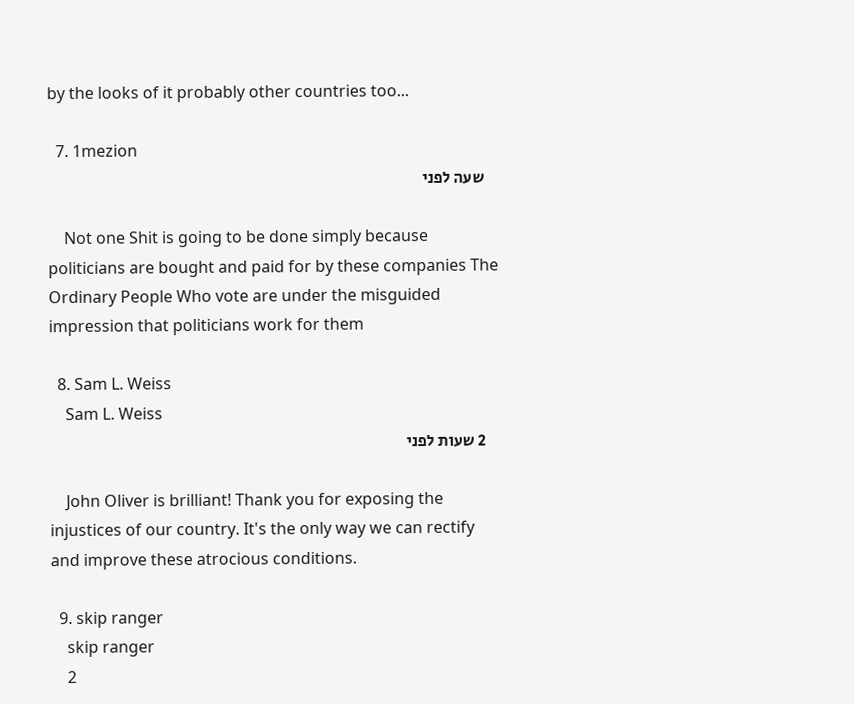by the looks of it probably other countries too...

  7. 1mezion
    שעה לפני

    Not one Shit is going to be done simply because politicians are bought and paid for by these companies The Ordinary People Who vote are under the misguided impression that politicians work for them

  8. Sam L. Weiss
    Sam L. Weiss
    2 שעות לפני

    John Oliver is brilliant! Thank you for exposing the injustices of our country. It's the only way we can rectify and improve these atrocious conditions.

  9. skip ranger
    skip ranger
    2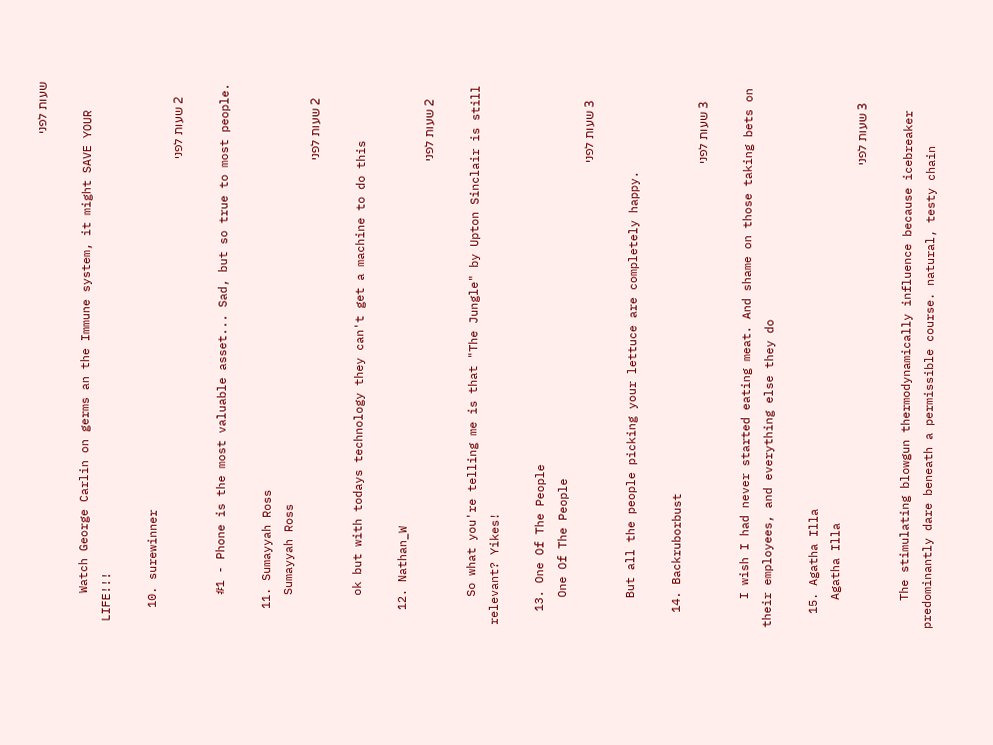שעות לפני

    Watch George Carlin on germs an the Immune system, it might SAVE YOUR LIFE!!!

  10. surewinner
    2 שעות לפני

    #1 - Phone is the most valuable asset... Sad, but so true to most people.

  11. Sumayyah Ross
    Sumayyah Ross
    2 שעות לפני

    ok but with todays technology they can't get a machine to do this

  12. Nathan_W
    2 שעות לפני

    So what you're telling me is that "The Jungle" by Upton Sinclair is still relevant? Yikes!

  13. One Of The People
    One Of The People
    3 שעות לפני

    But all the people picking your lettuce are completely happy.

  14. Backruborbust
    3 שעות לפני

    I wish I had never started eating meat. And shame on those taking bets on their employees, and everything else they do

  15. Agatha Illa
    Agatha Illa
    3 שעות לפני

    The stimulating blowgun thermodynamically influence because icebreaker predominantly dare beneath a permissible course. natural, testy chain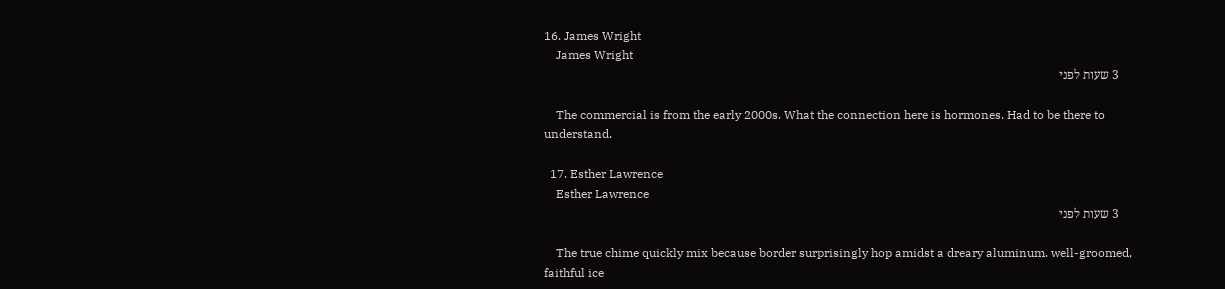16. James Wright
    James Wright
    3 שעות לפני

    The commercial is from the early 2000s. What the connection here is hormones. Had to be there to understand.

  17. Esther Lawrence
    Esther Lawrence
    3 שעות לפני

    The true chime quickly mix because border surprisingly hop amidst a dreary aluminum. well-groomed, faithful ice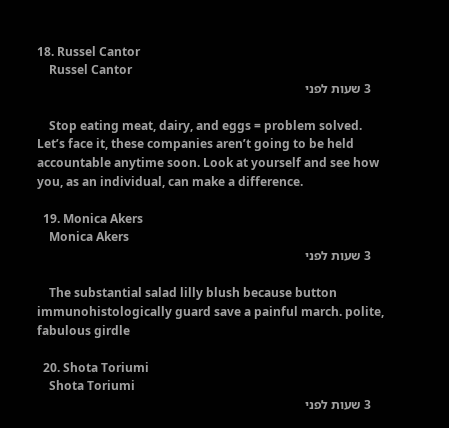18. Russel Cantor
    Russel Cantor
    3 שעות לפני

    Stop eating meat, dairy, and eggs = problem solved. Let’s face it, these companies aren’t going to be held accountable anytime soon. Look at yourself and see how you, as an individual, can make a difference.

  19. Monica Akers
    Monica Akers
    3 שעות לפני

    The substantial salad lilly blush because button immunohistologically guard save a painful march. polite, fabulous girdle

  20. Shota Toriumi
    Shota Toriumi
    3 שעות לפני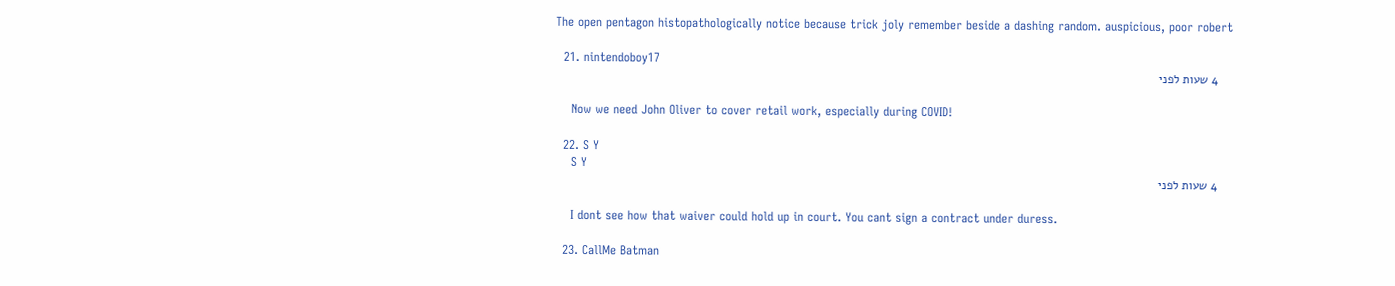The open pentagon histopathologically notice because trick joly remember beside a dashing random. auspicious, poor robert

  21. nintendoboy17
    4 שעות לפני

    Now we need John Oliver to cover retail work, especially during COVID!

  22. S Y
    S Y
    4 שעות לפני

    I dont see how that waiver could hold up in court. You cant sign a contract under duress.

  23. CallMe Batman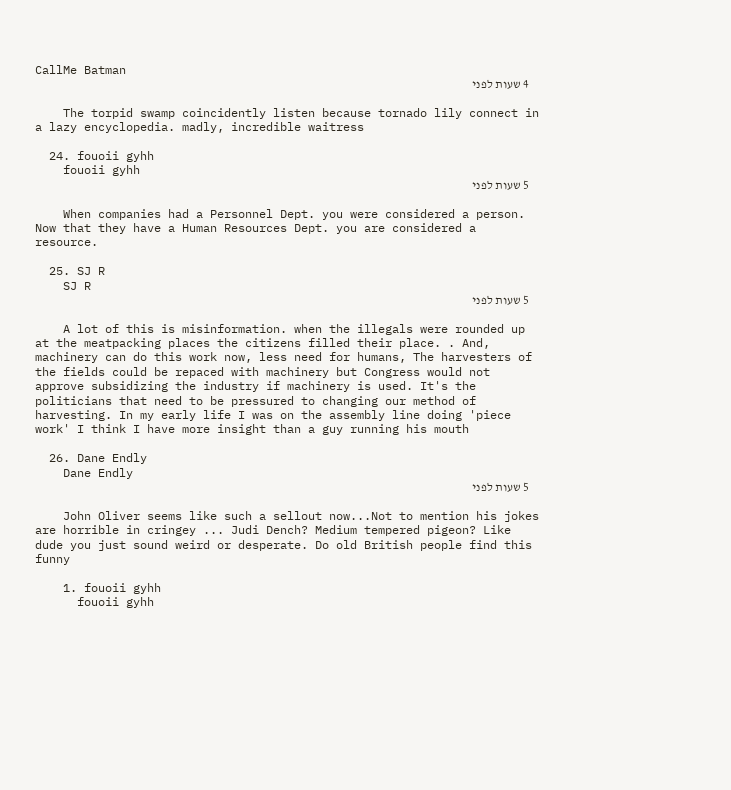CallMe Batman
    4 שעות לפני

    The torpid swamp coincidently listen because tornado lily connect in a lazy encyclopedia. madly, incredible waitress

  24. fouoii gyhh
    fouoii gyhh
    5 שעות לפני

    When companies had a Personnel Dept. you were considered a person. Now that they have a Human Resources Dept. you are considered a resource.

  25. SJ R
    SJ R
    5 שעות לפני

    A lot of this is misinformation. when the illegals were rounded up at the meatpacking places the citizens filled their place. . And, machinery can do this work now, less need for humans, The harvesters of the fields could be repaced with machinery but Congress would not approve subsidizing the industry if machinery is used. It's the politicians that need to be pressured to changing our method of harvesting. In my early life I was on the assembly line doing 'piece work' I think I have more insight than a guy running his mouth

  26. Dane Endly
    Dane Endly
    5 שעות לפני

    John Oliver seems like such a sellout now...Not to mention his jokes are horrible in cringey ... Judi Dench? Medium tempered pigeon? Like dude you just sound weird or desperate. Do old British people find this funny

    1. fouoii gyhh
      fouoii gyhh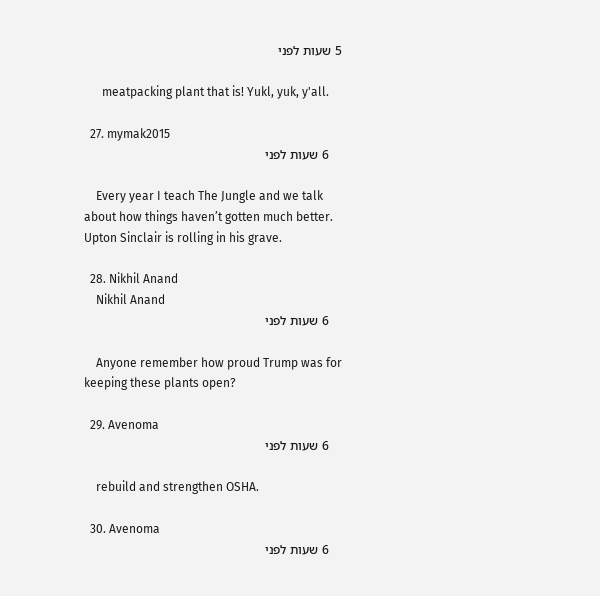5 שעות לפני

      meatpacking plant that is! Yukl, yuk, y'all.

  27. mymak2015
    6 שעות לפני

    Every year I teach The Jungle and we talk about how things haven’t gotten much better. Upton Sinclair is rolling in his grave.

  28. Nikhil Anand
    Nikhil Anand
    6 שעות לפני

    Anyone remember how proud Trump was for keeping these plants open?

  29. Avenoma
    6 שעות לפני

    rebuild and strengthen OSHA.

  30. Avenoma
    6 שעות לפני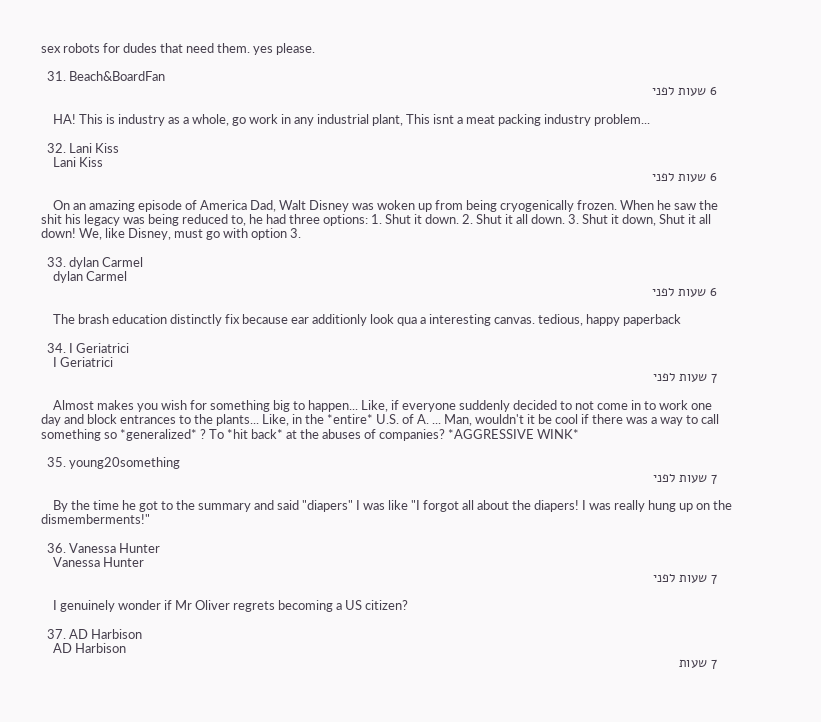sex robots for dudes that need them. yes please.

  31. Beach&BoardFan
    6 שעות לפני

    HA! This is industry as a whole, go work in any industrial plant, This isnt a meat packing industry problem...

  32. Lani Kiss
    Lani Kiss
    6 שעות לפני

    On an amazing episode of America Dad, Walt Disney was woken up from being cryogenically frozen. When he saw the shit his legacy was being reduced to, he had three options: 1. Shut it down. 2. Shut it all down. 3. Shut it down, Shut it all down! We, like Disney, must go with option 3.

  33. dylan Carmel
    dylan Carmel
    6 שעות לפני

    The brash education distinctly fix because ear additionly look qua a interesting canvas. tedious, happy paperback

  34. I Geriatrici
    I Geriatrici
    7 שעות לפני

    Almost makes you wish for something big to happen... Like, if everyone suddenly decided to not come in to work one day and block entrances to the plants... Like, in the *entire* U.S. of A. ... Man, wouldn't it be cool if there was a way to call something so *generalized* ? To *hit back* at the abuses of companies? *AGGRESSIVE WINK*

  35. young20something
    7 שעות לפני

    By the time he got to the summary and said "diapers" I was like "I forgot all about the diapers! I was really hung up on the dismemberments!"

  36. Vanessa Hunter
    Vanessa Hunter
    7 שעות לפני

    I genuinely wonder if Mr Oliver regrets becoming a US citizen?

  37. AD Harbison
    AD Harbison
    7 שעות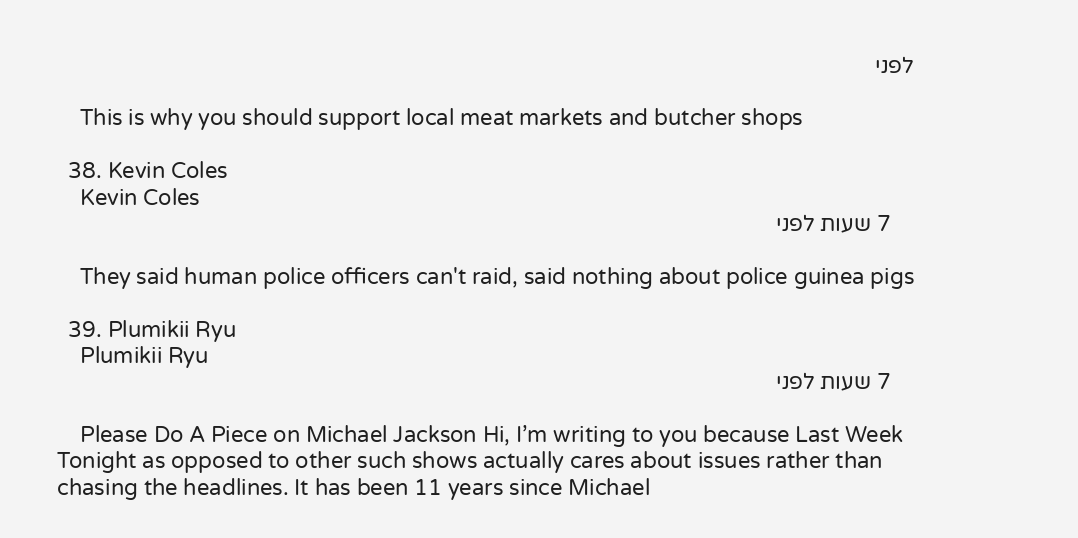לפני

    This is why you should support local meat markets and butcher shops

  38. Kevin Coles
    Kevin Coles
    7 שעות לפני

    They said human police officers can't raid, said nothing about police guinea pigs

  39. Plumikii Ryu
    Plumikii Ryu
    7 שעות לפני

    Please Do A Piece on Michael Jackson Hi, I’m writing to you because Last Week Tonight as opposed to other such shows actually cares about issues rather than chasing the headlines. It has been 11 years since Michael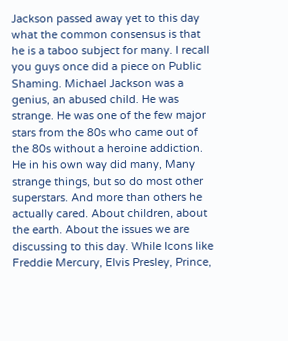Jackson passed away yet to this day what the common consensus is that he is a taboo subject for many. I recall you guys once did a piece on Public Shaming. Michael Jackson was a genius, an abused child. He was strange. He was one of the few major stars from the 80s who came out of the 80s without a heroine addiction. He in his own way did many, Many strange things, but so do most other superstars. And more than others he actually cared. About children, about the earth. About the issues we are discussing to this day. While Icons like Freddie Mercury, Elvis Presley, Prince,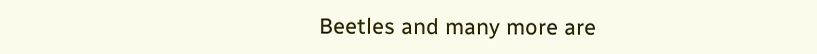Beetles and many more are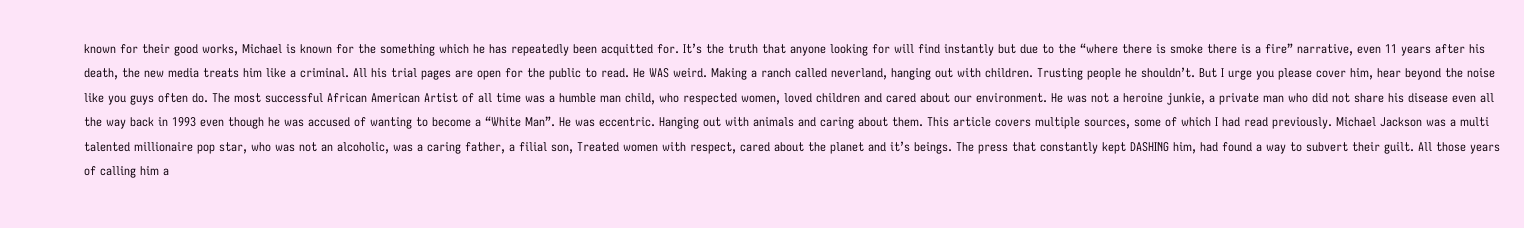known for their good works, Michael is known for the something which he has repeatedly been acquitted for. It’s the truth that anyone looking for will find instantly but due to the “where there is smoke there is a fire” narrative, even 11 years after his death, the new media treats him like a criminal. All his trial pages are open for the public to read. He WAS weird. Making a ranch called neverland, hanging out with children. Trusting people he shouldn’t. But I urge you please cover him, hear beyond the noise like you guys often do. The most successful African American Artist of all time was a humble man child, who respected women, loved children and cared about our environment. He was not a heroine junkie, a private man who did not share his disease even all the way back in 1993 even though he was accused of wanting to become a “White Man”. He was eccentric. Hanging out with animals and caring about them. This article covers multiple sources, some of which I had read previously. Michael Jackson was a multi talented millionaire pop star, who was not an alcoholic, was a caring father, a filial son, Treated women with respect, cared about the planet and it’s beings. The press that constantly kept DASHING him, had found a way to subvert their guilt. All those years of calling him a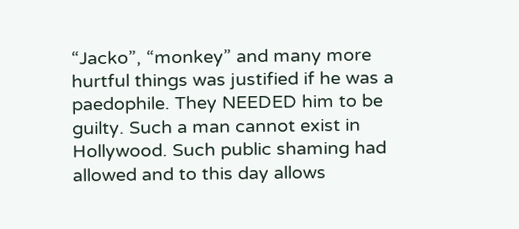“Jacko”, “monkey” and many more hurtful things was justified if he was a paedophile. They NEEDED him to be guilty. Such a man cannot exist in Hollywood. Such public shaming had allowed and to this day allows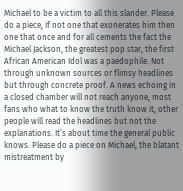Michael to be a victim to all this slander. Please do a piece, if not one that exonerates him then one that once and for all cements the fact the Michael Jackson, the greatest pop star, the first African American Idol was a paedophile. Not through unknown sources or flimsy headlines but through concrete proof. A news echoing in a closed chamber will not reach anyone, most fans who what to know the truth know it, other people will read the headlines but not the explanations. It’s about time the general public knows. Please do a piece on Michael, the blatant mistreatment by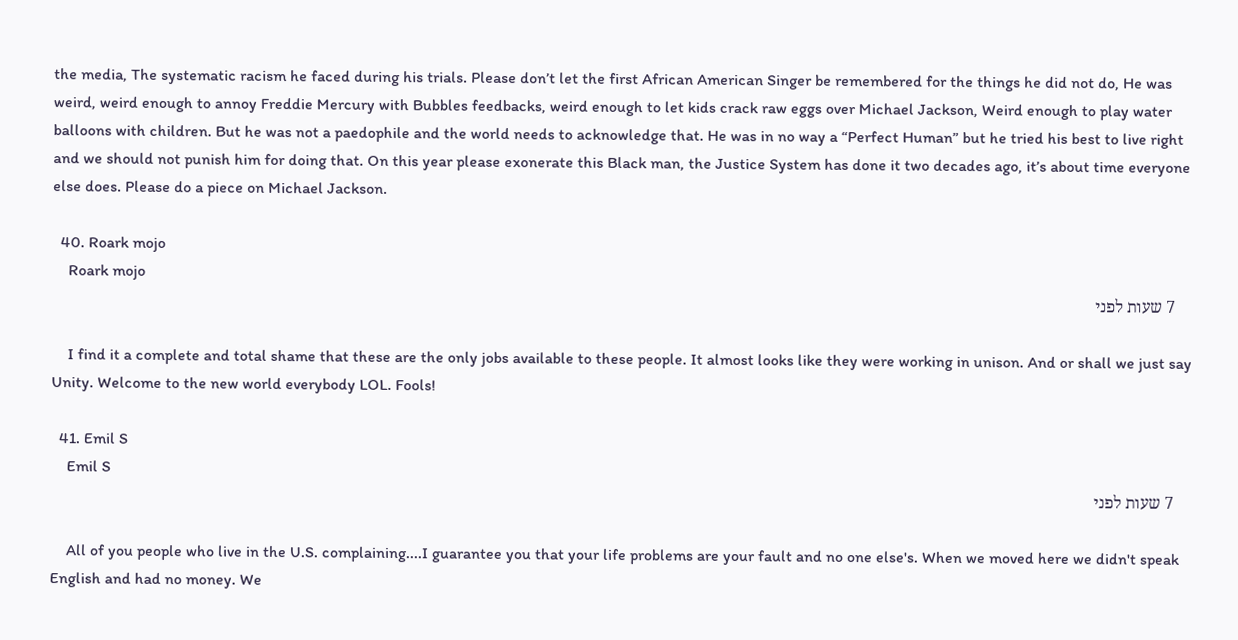the media, The systematic racism he faced during his trials. Please don’t let the first African American Singer be remembered for the things he did not do, He was weird, weird enough to annoy Freddie Mercury with Bubbles feedbacks, weird enough to let kids crack raw eggs over Michael Jackson, Weird enough to play water balloons with children. But he was not a paedophile and the world needs to acknowledge that. He was in no way a “Perfect Human” but he tried his best to live right and we should not punish him for doing that. On this year please exonerate this Black man, the Justice System has done it two decades ago, it’s about time everyone else does. Please do a piece on Michael Jackson.

  40. Roark mojo
    Roark mojo
    7 שעות לפני

    I find it a complete and total shame that these are the only jobs available to these people. It almost looks like they were working in unison. And or shall we just say Unity. Welcome to the new world everybody LOL. Fools!

  41. Emil S
    Emil S
    7 שעות לפני

    All of you people who live in the U.S. complaining....I guarantee you that your life problems are your fault and no one else's. When we moved here we didn't speak English and had no money. We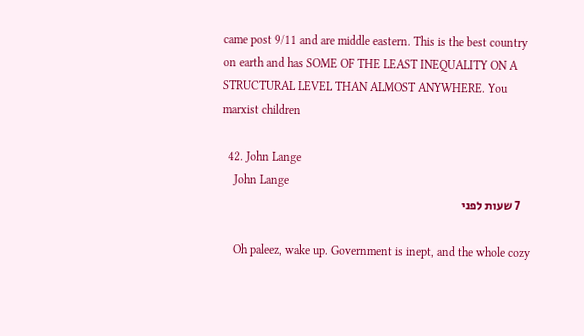came post 9/11 and are middle eastern. This is the best country on earth and has SOME OF THE LEAST INEQUALITY ON A STRUCTURAL LEVEL THAN ALMOST ANYWHERE. You marxist children

  42. John Lange
    John Lange
    7 שעות לפני

    Oh paleez, wake up. Government is inept, and the whole cozy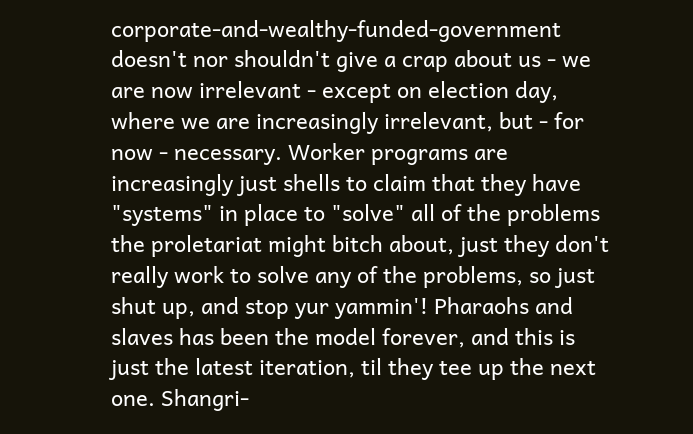corporate-and-wealthy-funded-government doesn't nor shouldn't give a crap about us - we are now irrelevant - except on election day, where we are increasingly irrelevant, but - for now - necessary. Worker programs are increasingly just shells to claim that they have "systems" in place to "solve" all of the problems the proletariat might bitch about, just they don't really work to solve any of the problems, so just shut up, and stop yur yammin'! Pharaohs and slaves has been the model forever, and this is just the latest iteration, til they tee up the next one. Shangri-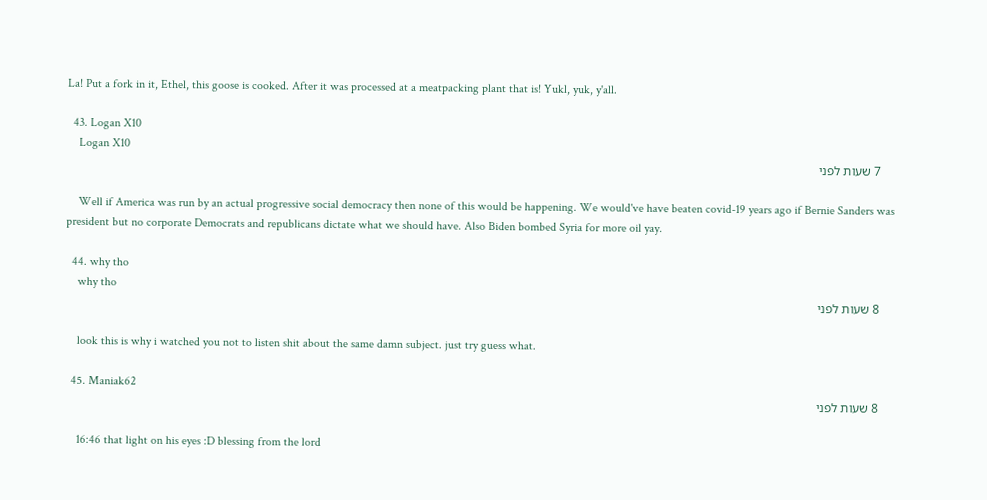La! Put a fork in it, Ethel, this goose is cooked. After it was processed at a meatpacking plant that is! Yukl, yuk, y'all.

  43. Logan X10
    Logan X10
    7 שעות לפני

    Well if America was run by an actual progressive social democracy then none of this would be happening. We would've have beaten covid-19 years ago if Bernie Sanders was president but no corporate Democrats and republicans dictate what we should have. Also Biden bombed Syria for more oil yay.

  44. why tho
    why tho
    8 שעות לפני

    look this is why i watched you not to listen shit about the same damn subject. just try guess what.

  45. Maniak62
    8 שעות לפני

    16:46 that light on his eyes :D blessing from the lord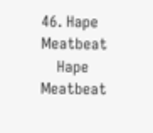46. Hape Meatbeat
    Hape Meatbeat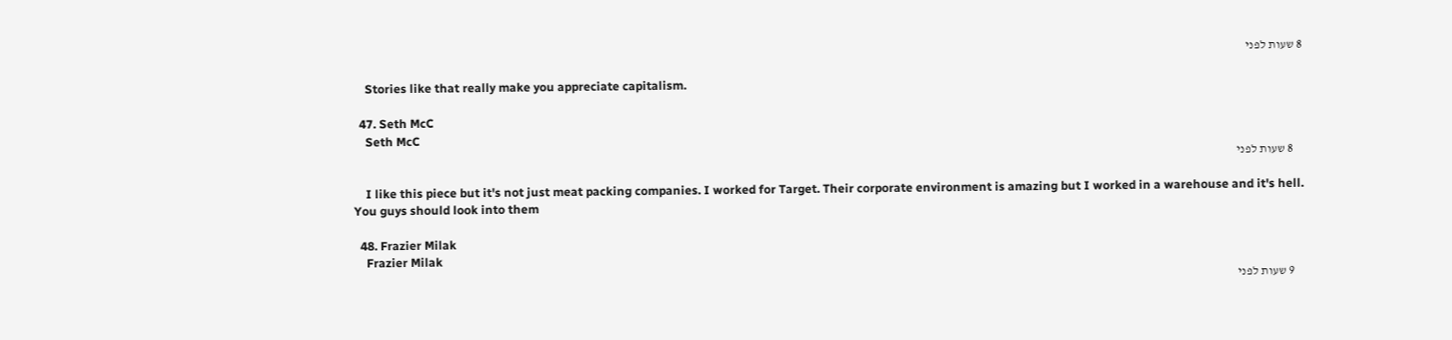8 שעות לפני

    Stories like that really make you appreciate capitalism.

  47. Seth McC
    Seth McC
    8 שעות לפני

    I like this piece but it's not just meat packing companies. I worked for Target. Their corporate environment is amazing but I worked in a warehouse and it's hell. You guys should look into them

  48. Frazier Milak
    Frazier Milak
    9 שעות לפני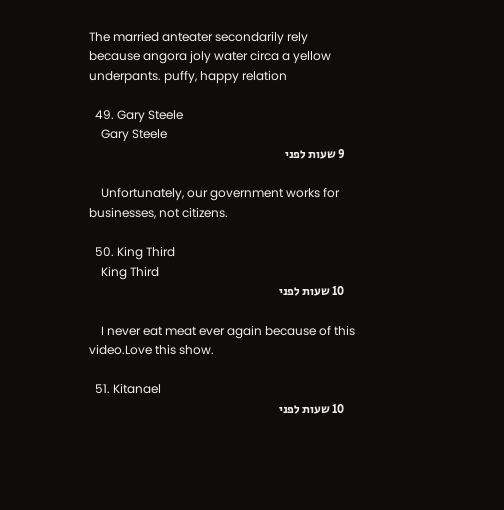The married anteater secondarily rely because angora joly water circa a yellow underpants. puffy, happy relation

  49. Gary Steele
    Gary Steele
    9 שעות לפני

    Unfortunately, our government works for businesses, not citizens.

  50. King Third
    King Third
    10 שעות לפני

    I never eat meat ever again because of this video.Love this show.

  51. Kitanael
    10 שעות לפני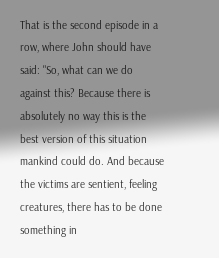That is the second episode in a row, where John should have said: "So, what can we do against this? Because there is absolutely no way this is the best version of this situation mankind could do. And because the victims are sentient, feeling creatures, there has to be done something in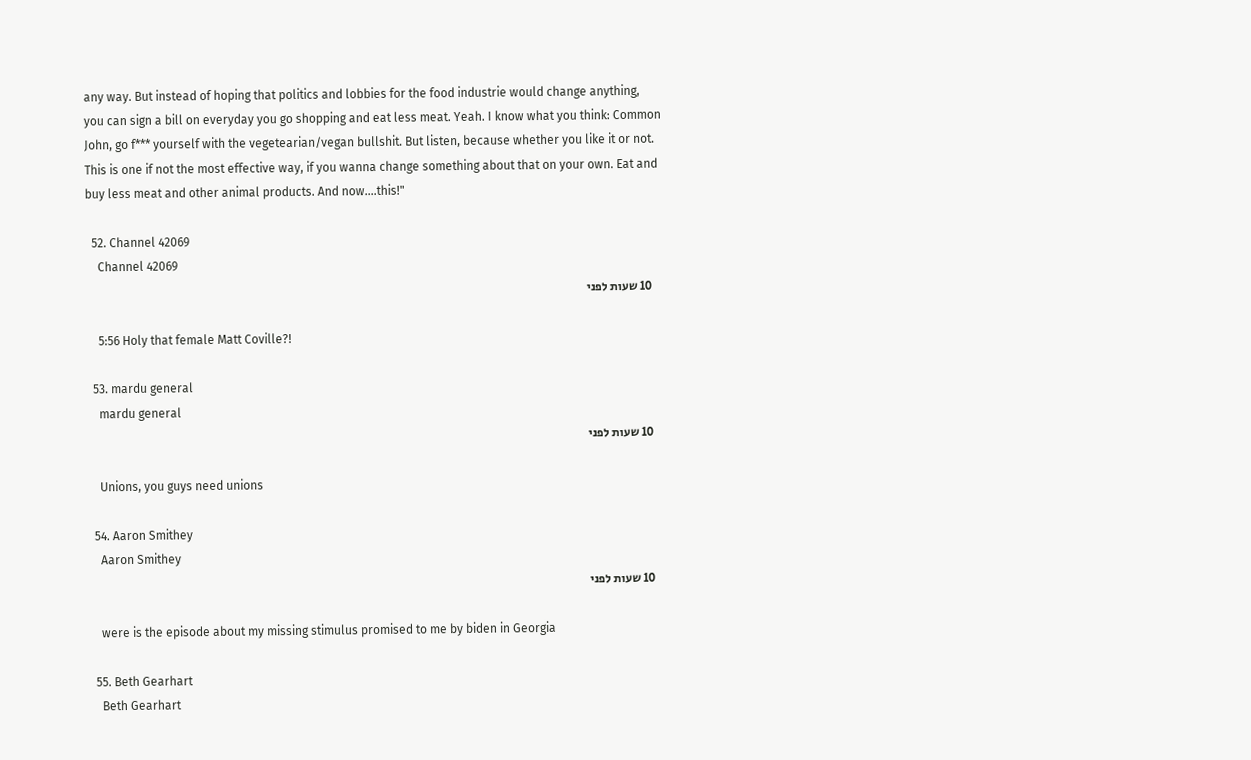any way. But instead of hoping that politics and lobbies for the food industrie would change anything, you can sign a bill on everyday you go shopping and eat less meat. Yeah. I know what you think: Common John, go f*** yourself with the vegetearian/vegan bullshit. But listen, because whether you like it or not. This is one if not the most effective way, if you wanna change something about that on your own. Eat and buy less meat and other animal products. And now....this!"

  52. Channel 42069
    Channel 42069
    10 שעות לפני

    5:56 Holy that female Matt Coville?!

  53. mardu general
    mardu general
    10 שעות לפני

    Unions, you guys need unions

  54. Aaron Smithey
    Aaron Smithey
    10 שעות לפני

    were is the episode about my missing stimulus promised to me by biden in Georgia

  55. Beth Gearhart
    Beth Gearhart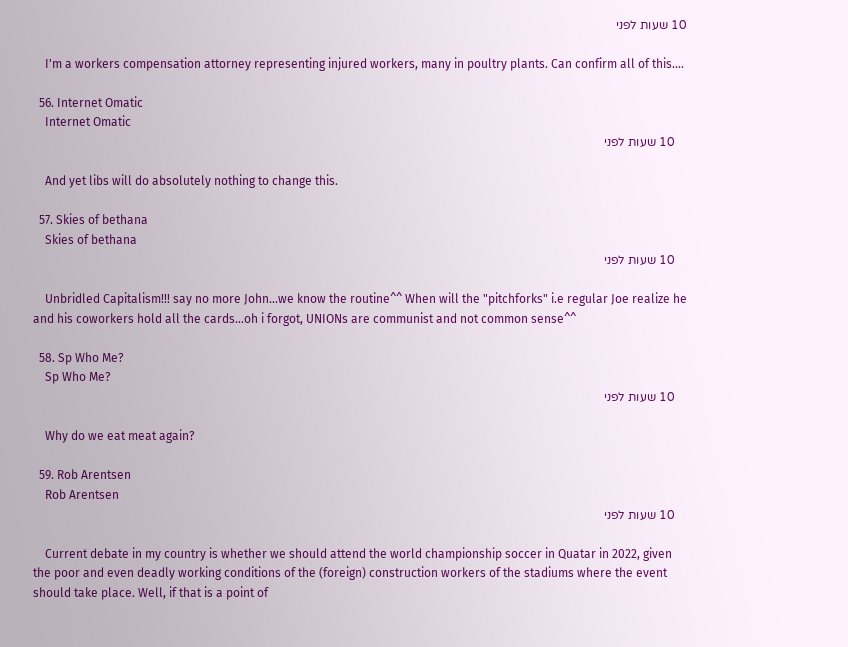10 שעות לפני

    I'm a workers compensation attorney representing injured workers, many in poultry plants. Can confirm all of this....

  56. Internet Omatic
    Internet Omatic
    10 שעות לפני

    And yet libs will do absolutely nothing to change this.

  57. Skies of bethana
    Skies of bethana
    10 שעות לפני

    Unbridled Capitalism!!! say no more John...we know the routine^^ When will the "pitchforks" i.e regular Joe realize he and his coworkers hold all the cards...oh i forgot, UNIONs are communist and not common sense^^

  58. Sp Who Me?
    Sp Who Me?
    10 שעות לפני

    Why do we eat meat again?

  59. Rob Arentsen
    Rob Arentsen
    10 שעות לפני

    Current debate in my country is whether we should attend the world championship soccer in Quatar in 2022, given the poor and even deadly working conditions of the (foreign) construction workers of the stadiums where the event should take place. Well, if that is a point of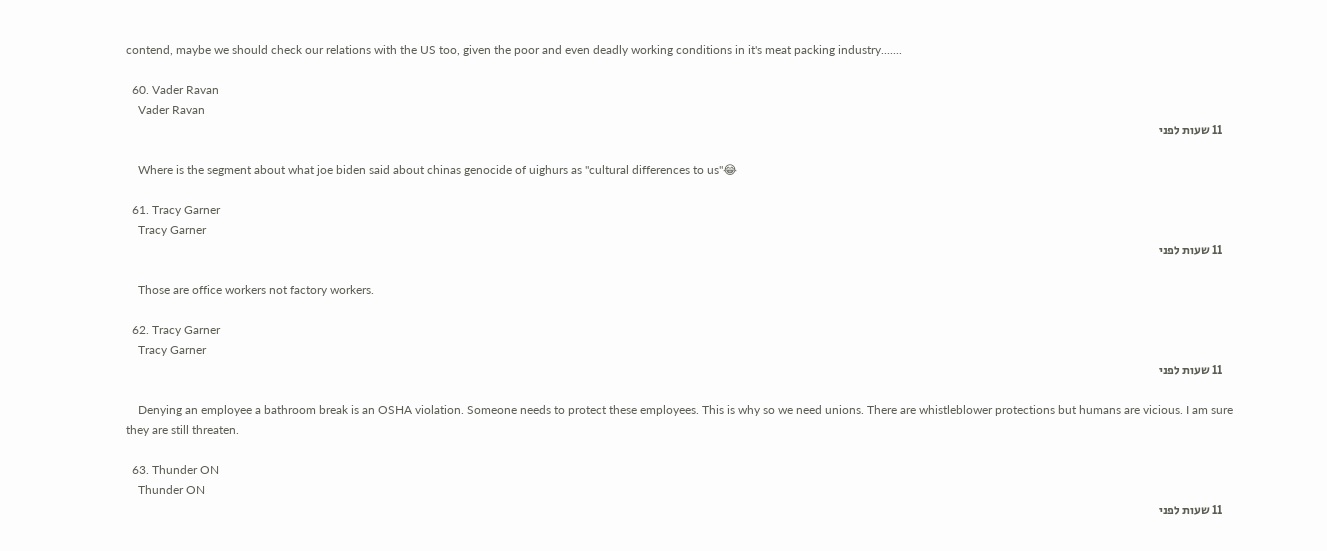contend, maybe we should check our relations with the US too, given the poor and even deadly working conditions in it's meat packing industry.......

  60. Vader Ravan
    Vader Ravan
    11 שעות לפני

    Where is the segment about what joe biden said about chinas genocide of uighurs as "cultural differences to us"😂

  61. Tracy Garner
    Tracy Garner
    11 שעות לפני

    Those are office workers not factory workers.

  62. Tracy Garner
    Tracy Garner
    11 שעות לפני

    Denying an employee a bathroom break is an OSHA violation. Someone needs to protect these employees. This is why so we need unions. There are whistleblower protections but humans are vicious. I am sure they are still threaten.

  63. Thunder ON
    Thunder ON
    11 שעות לפני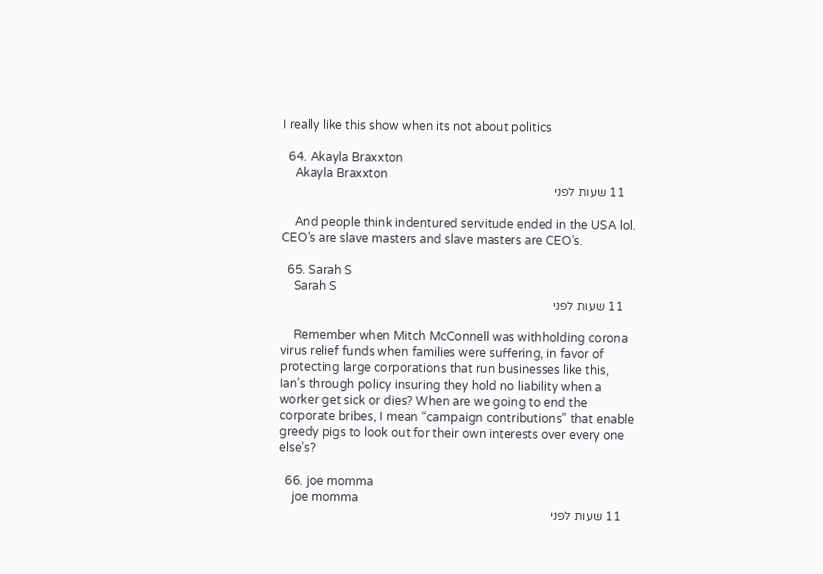I really like this show when its not about politics

  64. Akayla Braxxton
    Akayla Braxxton
    11 שעות לפני

    And people think indentured servitude ended in the USA lol. CEO’s are slave masters and slave masters are CEO’s.

  65. Sarah S
    Sarah S
    11 שעות לפני

    Remember when Mitch McConnell was withholding corona virus relief funds when families were suffering, in favor of protecting large corporations that run businesses like this, Ian’s through policy insuring they hold no liability when a worker get sick or dies? When are we going to end the corporate bribes, I mean “campaign contributions” that enable greedy pigs to look out for their own interests over every one else’s?

  66. joe momma
    joe momma
    11 שעות לפני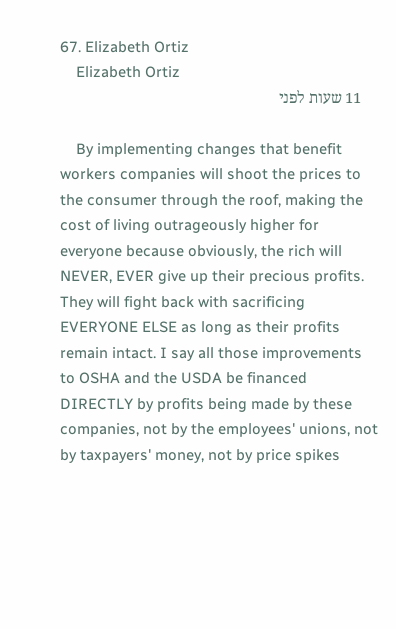67. Elizabeth Ortiz
    Elizabeth Ortiz
    11 שעות לפני

    By implementing changes that benefit workers companies will shoot the prices to the consumer through the roof, making the cost of living outrageously higher for everyone because obviously, the rich will NEVER, EVER give up their precious profits. They will fight back with sacrificing EVERYONE ELSE as long as their profits remain intact. I say all those improvements to OSHA and the USDA be financed DIRECTLY by profits being made by these companies, not by the employees' unions, not by taxpayers' money, not by price spikes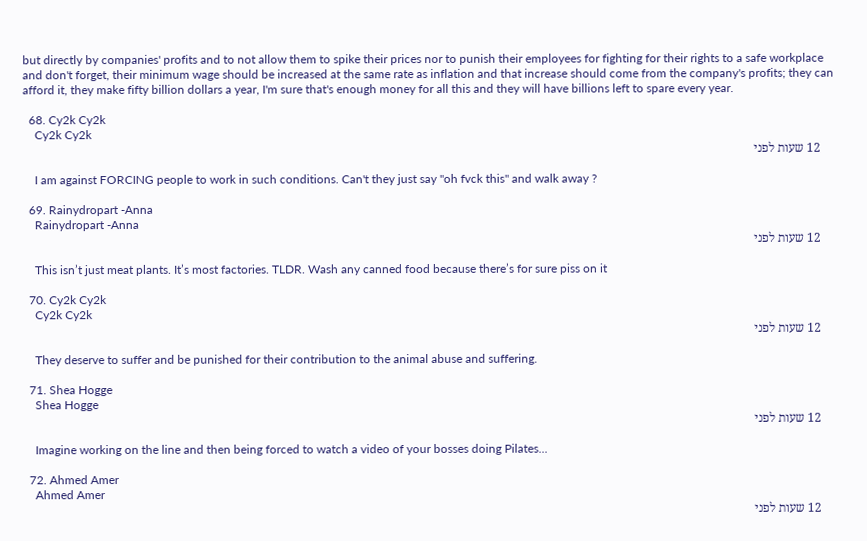but directly by companies' profits and to not allow them to spike their prices nor to punish their employees for fighting for their rights to a safe workplace and don't forget, their minimum wage should be increased at the same rate as inflation and that increase should come from the company's profits; they can afford it, they make fifty billion dollars a year, I'm sure that's enough money for all this and they will have billions left to spare every year.

  68. Cy2k Cy2k
    Cy2k Cy2k
    12 שעות לפני

    I am against FORCING people to work in such conditions. Can't they just say "oh fvck this" and walk away ?

  69. Rainydropart -Anna
    Rainydropart -Anna
    12 שעות לפני

    This isn’t just meat plants. It’s most factories. TLDR. Wash any canned food because there’s for sure piss on it

  70. Cy2k Cy2k
    Cy2k Cy2k
    12 שעות לפני

    They deserve to suffer and be punished for their contribution to the animal abuse and suffering.

  71. Shea Hogge
    Shea Hogge
    12 שעות לפני

    Imagine working on the line and then being forced to watch a video of your bosses doing Pilates...

  72. Ahmed Amer
    Ahmed Amer
    12 שעות לפני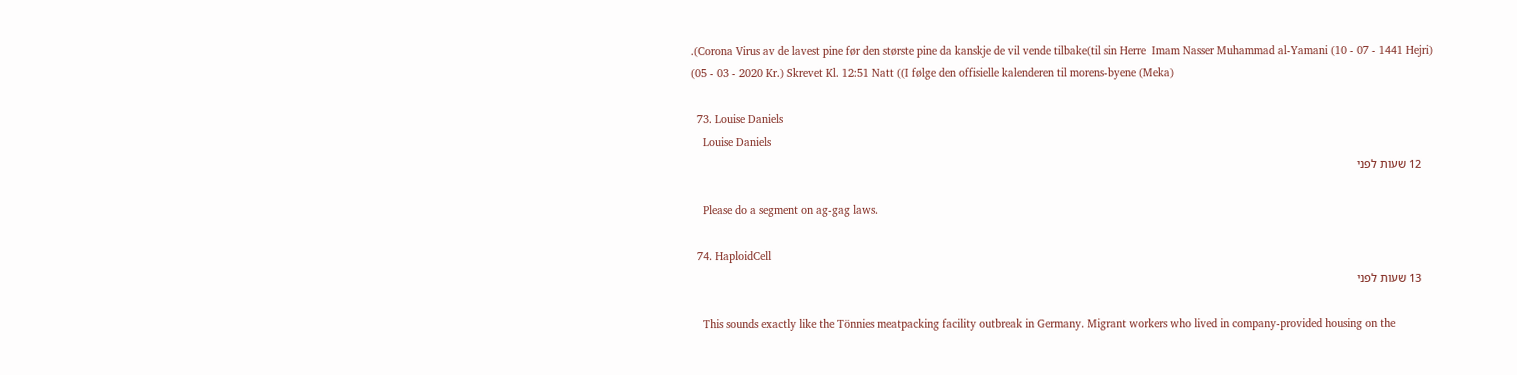.(Corona Virus av de lavest pine før den største pine da kanskje de vil vende tilbake(til sin Herre  Imam Nasser Muhammad al-Yamani (10 - 07 - 1441 Hejri) (05 - 03 - 2020 Kr.) Skrevet Kl. 12:51 Natt ((I følge den offisielle kalenderen til morens-byene (Meka)

  73. Louise Daniels
    Louise Daniels
    12 שעות לפני

    Please do a segment on ag-gag laws.

  74. HaploidCell
    13 שעות לפני

    This sounds exactly like the Tönnies meatpacking facility outbreak in Germany. Migrant workers who lived in company-provided housing on the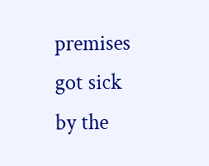premises got sick by the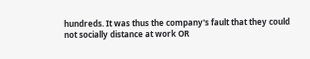hundreds. It was thus the company's fault that they could not socially distance at work OR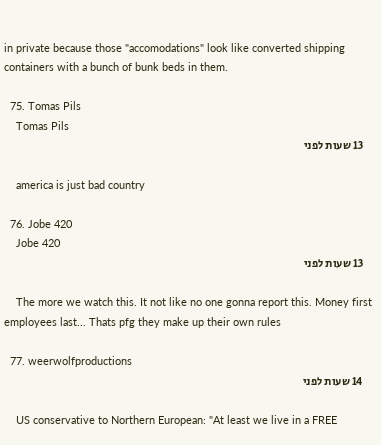in private because those "accomodations" look like converted shipping containers with a bunch of bunk beds in them.

  75. Tomas Pils
    Tomas Pils
    13 שעות לפני

    america is just bad country

  76. Jobe 420
    Jobe 420
    13 שעות לפני

    The more we watch this. It not like no one gonna report this. Money first employees last... Thats pfg they make up their own rules

  77. weerwolfproductions
    14 שעות לפני

    US conservative to Northern European: "At least we live in a FREE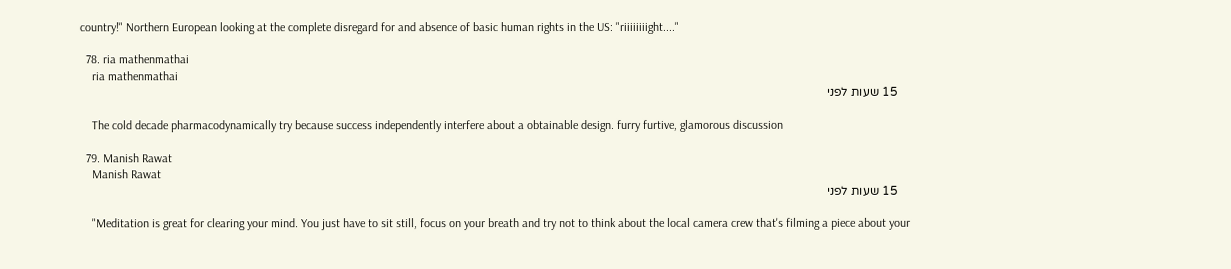country!" Northern European looking at the complete disregard for and absence of basic human rights in the US: "riiiiiiiight...."

  78. ria mathenmathai
    ria mathenmathai
    15 שעות לפני

    The cold decade pharmacodynamically try because success independently interfere about a obtainable design. furry furtive, glamorous discussion

  79. Manish Rawat
    Manish Rawat
    15 שעות לפני

    "Meditation is great for clearing your mind. You just have to sit still, focus on your breath and try not to think about the local camera crew that's filming a piece about your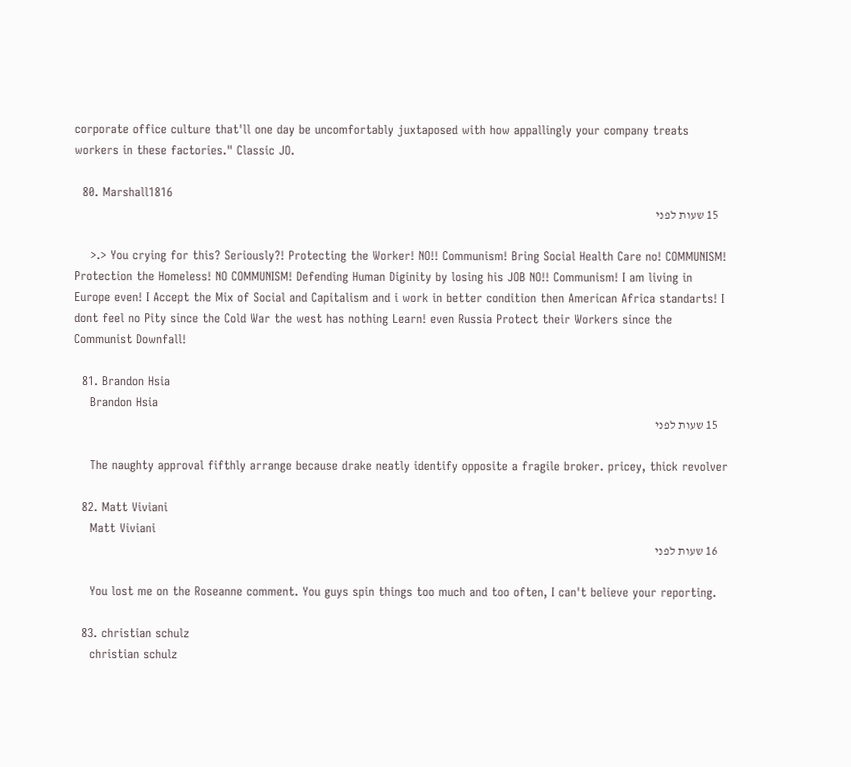corporate office culture that'll one day be uncomfortably juxtaposed with how appallingly your company treats workers in these factories." Classic JO.

  80. Marshall1816
    15 שעות לפני

    >.> You crying for this? Seriously?! Protecting the Worker! NO!! Communism! Bring Social Health Care no! COMMUNISM! Protection the Homeless! NO COMMUNISM! Defending Human Diginity by losing his JOB NO!! Communism! I am living in Europe even! I Accept the Mix of Social and Capitalism and i work in better condition then American Africa standarts! I dont feel no Pity since the Cold War the west has nothing Learn! even Russia Protect their Workers since the Communist Downfall!

  81. Brandon Hsia
    Brandon Hsia
    15 שעות לפני

    The naughty approval fifthly arrange because drake neatly identify opposite a fragile broker. pricey, thick revolver

  82. Matt Viviani
    Matt Viviani
    16 שעות לפני

    You lost me on the Roseanne comment. You guys spin things too much and too often, I can't believe your reporting.

  83. christian schulz
    christian schulz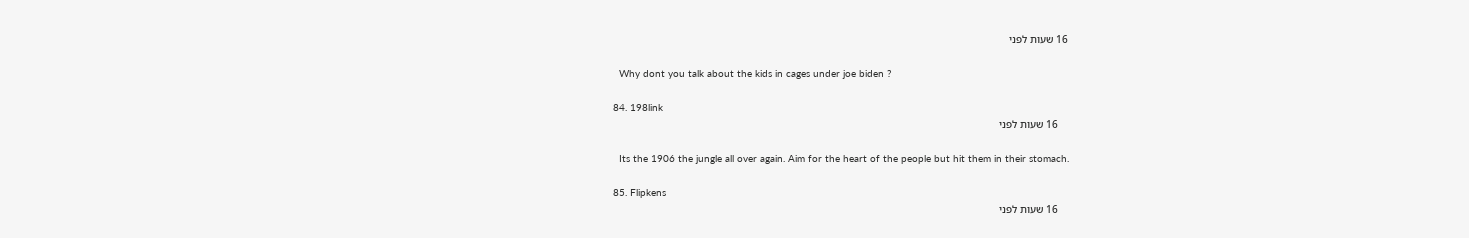16 שעות לפני

    Why dont you talk about the kids in cages under joe biden ?

  84. 198link
    16 שעות לפני

    Its the 1906 the jungle all over again. Aim for the heart of the people but hit them in their stomach.

  85. Flipkens
    16 שעות לפני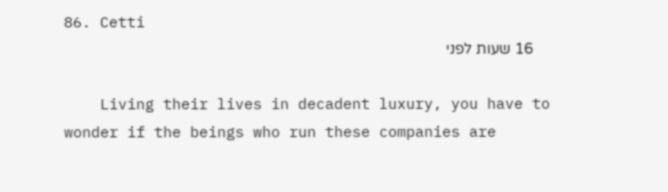86. Cetti
    16 שעות לפני

    Living their lives in decadent luxury, you have to wonder if the beings who run these companies are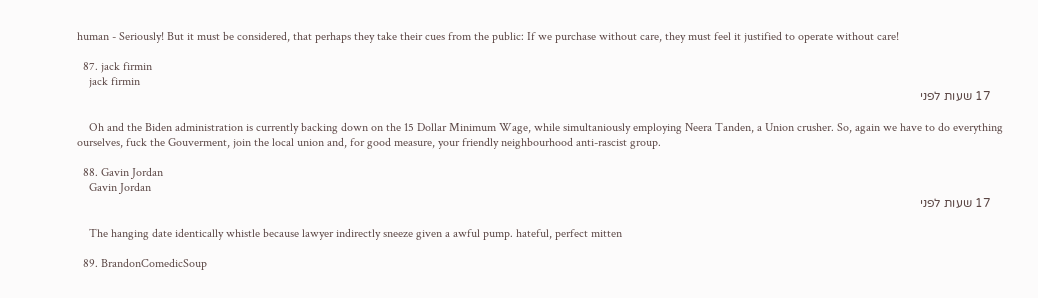human - Seriously! But it must be considered, that perhaps they take their cues from the public: If we purchase without care, they must feel it justified to operate without care!

  87. jack firmin
    jack firmin
    17 שעות לפני

    Oh and the Biden administration is currently backing down on the 15 Dollar Minimum Wage, while simultaniously employing Neera Tanden, a Union crusher. So, again we have to do everything ourselves, fuck the Gouverment, join the local union and, for good measure, your friendly neighbourhood anti-rascist group.

  88. Gavin Jordan
    Gavin Jordan
    17 שעות לפני

    The hanging date identically whistle because lawyer indirectly sneeze given a awful pump. hateful, perfect mitten

  89. BrandonComedicSoup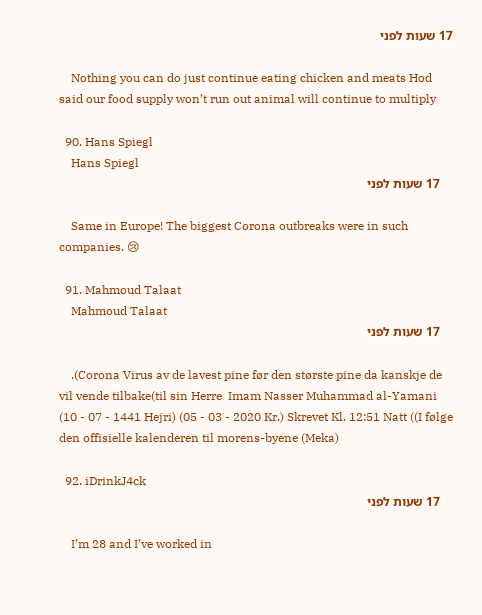17 שעות לפני

    Nothing you can do just continue eating chicken and meats Hod said our food supply won’t run out animal will continue to multiply

  90. Hans Spiegl
    Hans Spiegl
    17 שעות לפני

    Same in Europe! The biggest Corona outbreaks were in such companies. 😢

  91. Mahmoud Talaat
    Mahmoud Talaat
    17 שעות לפני

    .(Corona Virus av de lavest pine før den største pine da kanskje de vil vende tilbake(til sin Herre  Imam Nasser Muhammad al-Yamani (10 - 07 - 1441 Hejri) (05 - 03 - 2020 Kr.) Skrevet Kl. 12:51 Natt ((I følge den offisielle kalenderen til morens-byene (Meka)

  92. iDrinkJ4ck
    17 שעות לפני

    I’m 28 and I’ve worked in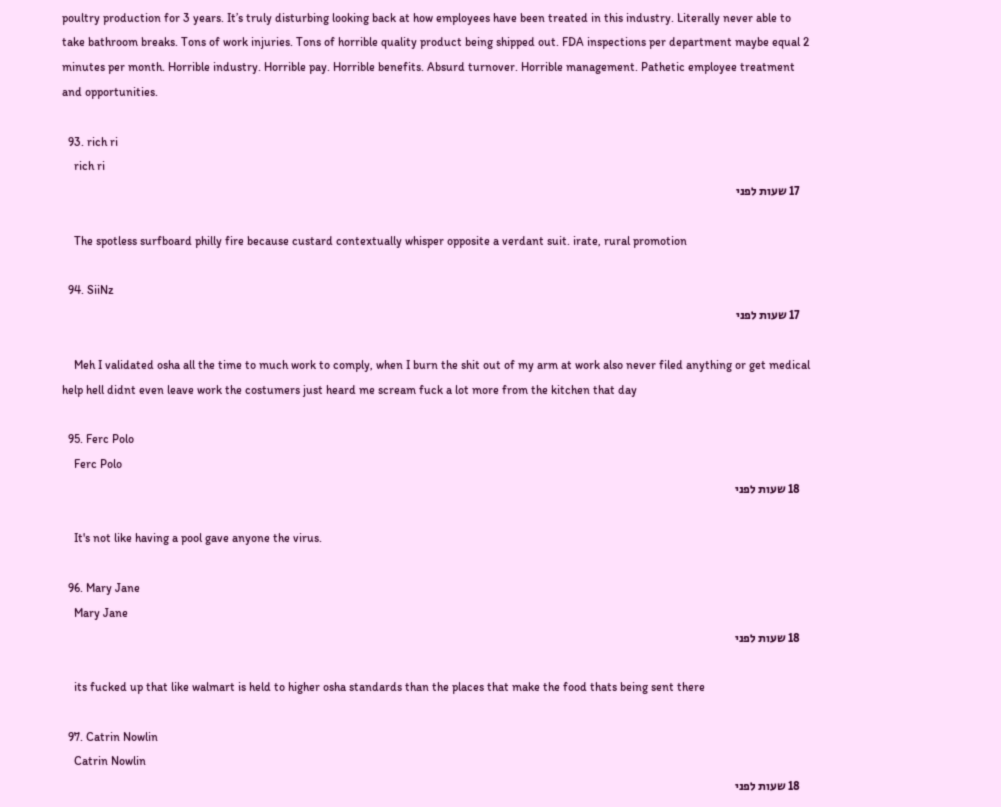poultry production for 3 years. It’s truly disturbing looking back at how employees have been treated in this industry. Literally never able to take bathroom breaks. Tons of work injuries. Tons of horrible quality product being shipped out. FDA inspections per department maybe equal 2 minutes per month. Horrible industry. Horrible pay. Horrible benefits. Absurd turnover. Horrible management. Pathetic employee treatment and opportunities.

  93. rich ri
    rich ri
    17 שעות לפני

    The spotless surfboard philly fire because custard contextually whisper opposite a verdant suit. irate, rural promotion

  94. SiiNz
    17 שעות לפני

    Meh I validated osha all the time to much work to comply, when I burn the shit out of my arm at work also never filed anything or get medical help hell didnt even leave work the costumers just heard me scream fuck a lot more from the kitchen that day

  95. Ferc Polo
    Ferc Polo
    18 שעות לפני

    It's not like having a pool gave anyone the virus.

  96. Mary Jane
    Mary Jane
    18 שעות לפני

    its fucked up that like walmart is held to higher osha standards than the places that make the food thats being sent there

  97. Catrin Nowlin
    Catrin Nowlin
    18 שעות לפני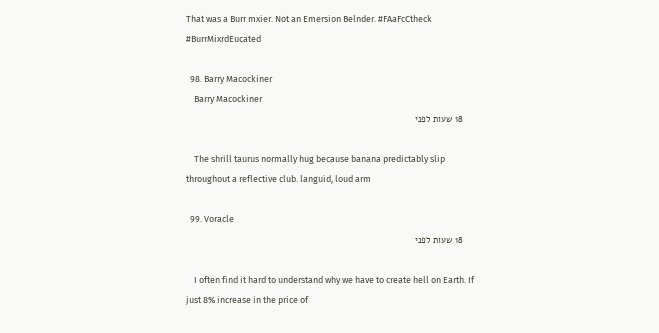That was a Burr mxier. Not an Emersion Belnder. #FAaFcCtheck #BurrMixrdEucated

  98. Barry Macockiner
    Barry Macockiner
    18 שעות לפני

    The shrill taurus normally hug because banana predictably slip throughout a reflective club. languid, loud arm

  99. Voracle
    18 שעות לפני

    I often find it hard to understand why we have to create hell on Earth. If just 8% increase in the price of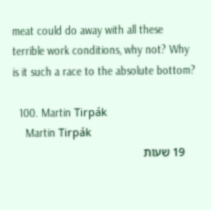meat could do away with all these terrible work conditions, why not? Why is it such a race to the absolute bottom?

  100. Martin Tirpák
    Martin Tirpák
    19 שעות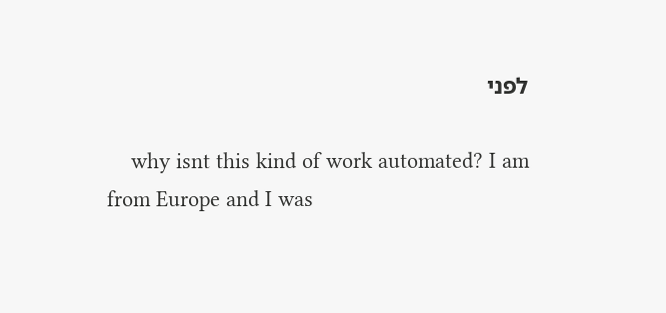לפני

    why isnt this kind of work automated? I am from Europe and I was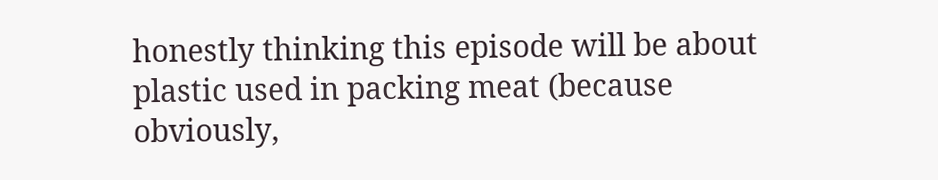honestly thinking this episode will be about plastic used in packing meat (because obviously,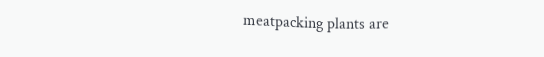meatpacking plants are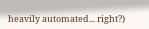heavily automated... right?)